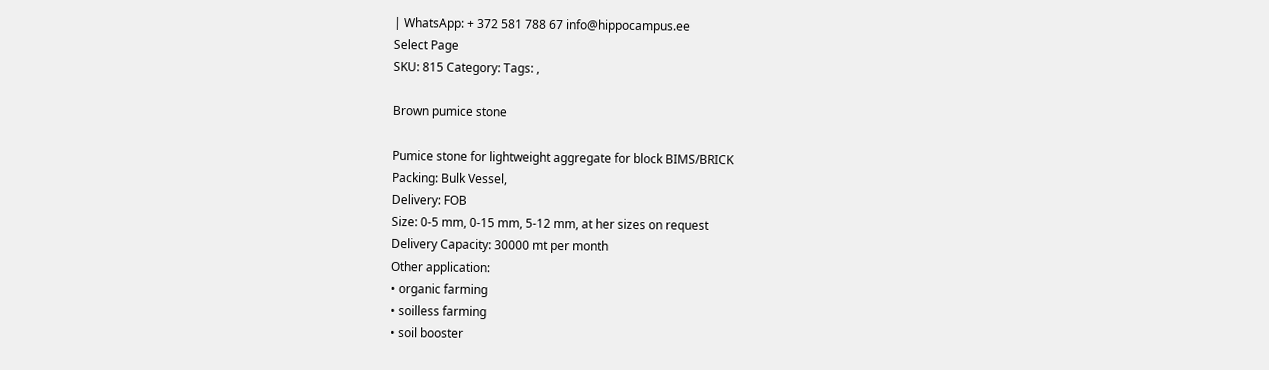| WhatsApp: + 372 581 788 67 info@hippocampus.ee
Select Page
SKU: 815 Category: Tags: ,

Brown pumice stone

Pumice stone for lightweight aggregate for block BIMS/BRICK
Packing: Bulk Vessel,
Delivery: FOB
Size: 0-5 mm, 0-15 mm, 5-12 mm, at her sizes on request
Delivery Capacity: 30000 mt per month
Other application:
• organic farming
• soilless farming
• soil booster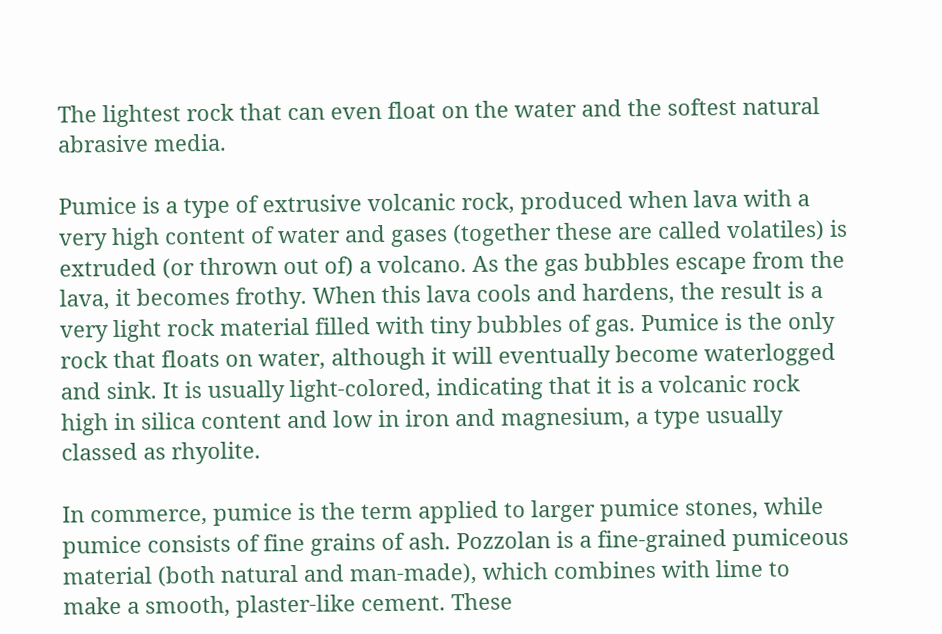The lightest rock that can even float on the water and the softest natural abrasive media.

Pumice is a type of extrusive volcanic rock, produced when lava with a very high content of water and gases (together these are called volatiles) is extruded (or thrown out of) a volcano. As the gas bubbles escape from the lava, it becomes frothy. When this lava cools and hardens, the result is a very light rock material filled with tiny bubbles of gas. Pumice is the only rock that floats on water, although it will eventually become waterlogged and sink. It is usually light-colored, indicating that it is a volcanic rock high in silica content and low in iron and magnesium, a type usually classed as rhyolite.

In commerce, pumice is the term applied to larger pumice stones, while pumice consists of fine grains of ash. Pozzolan is a fine-grained pumiceous material (both natural and man-made), which combines with lime to make a smooth, plaster-like cement. These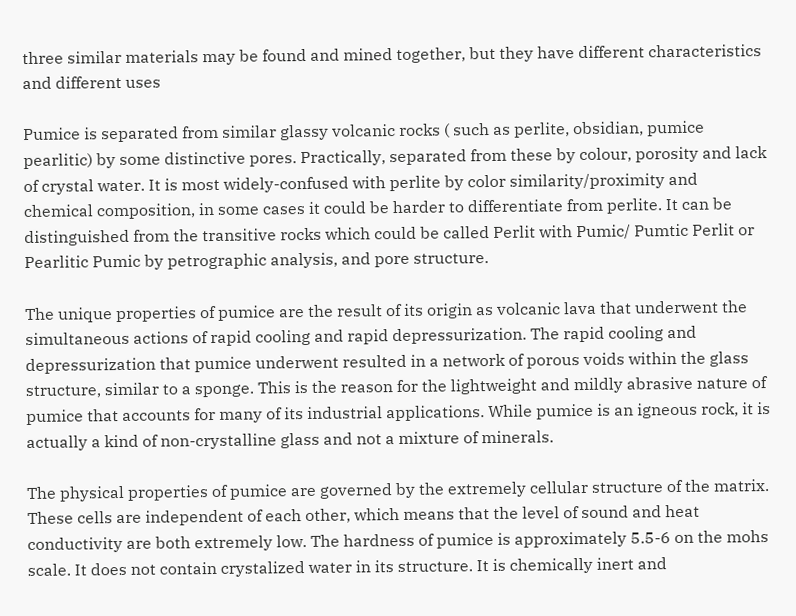three similar materials may be found and mined together, but they have different characteristics and different uses

Pumice is separated from similar glassy volcanic rocks ( such as perlite, obsidian, pumice pearlitic) by some distinctive pores. Practically, separated from these by colour, porosity and lack of crystal water. It is most widely-confused with perlite by color similarity/proximity and chemical composition, in some cases it could be harder to differentiate from perlite. It can be distinguished from the transitive rocks which could be called Perlit with Pumic/ Pumtic Perlit or Pearlitic Pumic by petrographic analysis, and pore structure.

The unique properties of pumice are the result of its origin as volcanic lava that underwent the simultaneous actions of rapid cooling and rapid depressurization. The rapid cooling and depressurization that pumice underwent resulted in a network of porous voids within the glass structure, similar to a sponge. This is the reason for the lightweight and mildly abrasive nature of pumice that accounts for many of its industrial applications. While pumice is an igneous rock, it is actually a kind of non-crystalline glass and not a mixture of minerals.

The physical properties of pumice are governed by the extremely cellular structure of the matrix. These cells are independent of each other, which means that the level of sound and heat conductivity are both extremely low. The hardness of pumice is approximately 5.5-6 on the mohs scale. It does not contain crystalized water in its structure. It is chemically inert and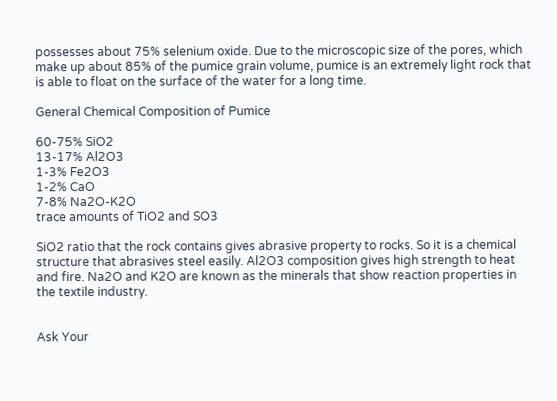possesses about 75% selenium oxide. Due to the microscopic size of the pores, which make up about 85% of the pumice grain volume, pumice is an extremely light rock that is able to float on the surface of the water for a long time.

General Chemical Composition of Pumice

60-75% SiO2
13-17% Al2O3
1-3% Fe2O3
1-2% CaO
7-8% Na2O-K2O
trace amounts of TiO2 and SO3

SiO2 ratio that the rock contains gives abrasive property to rocks. So it is a chemical structure that abrasives steel easily. Al2O3 composition gives high strength to heat and fire. Na2O and K2O are known as the minerals that show reaction properties in the textile industry.


Ask Your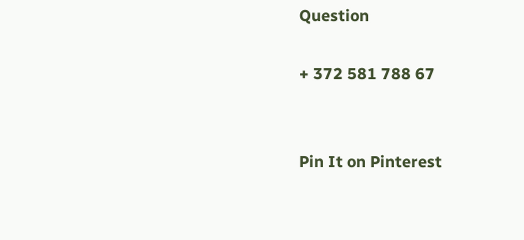Question

+ 372 581 788 67


Pin It on Pinterest